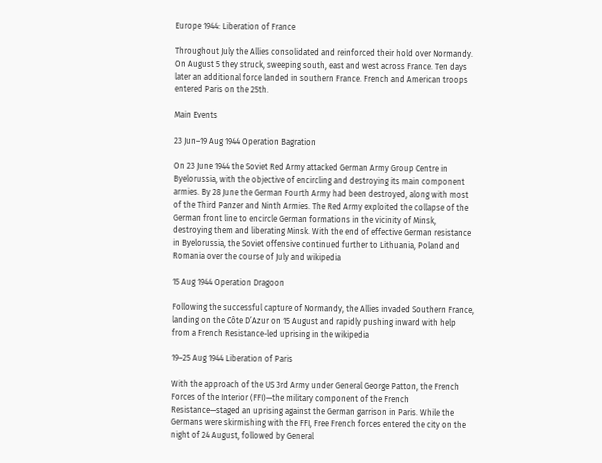Europe 1944: Liberation of France

Throughout July the Allies consolidated and reinforced their hold over Normandy. On August 5 they struck, sweeping south, east and west across France. Ten days later an additional force landed in southern France. French and American troops entered Paris on the 25th.

Main Events

23 Jun–19 Aug 1944 Operation Bagration

On 23 June 1944 the Soviet Red Army attacked German Army Group Centre in Byelorussia, with the objective of encircling and destroying its main component armies. By 28 June the German Fourth Army had been destroyed, along with most of the Third Panzer and Ninth Armies. The Red Army exploited the collapse of the German front line to encircle German formations in the vicinity of Minsk, destroying them and liberating Minsk. With the end of effective German resistance in Byelorussia, the Soviet offensive continued further to Lithuania, Poland and Romania over the course of July and wikipedia

15 Aug 1944 Operation Dragoon

Following the successful capture of Normandy, the Allies invaded Southern France, landing on the Côte D’Azur on 15 August and rapidly pushing inward with help from a French Resistance-led uprising in the wikipedia

19–25 Aug 1944 Liberation of Paris

With the approach of the US 3rd Army under General George Patton, the French Forces of the Interior (FFI)—the military component of the French Resistance—staged an uprising against the German garrison in Paris. While the Germans were skirmishing with the FFI, Free French forces entered the city on the night of 24 August, followed by General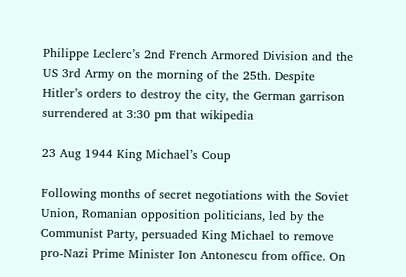Philippe Leclerc’s 2nd French Armored Division and the US 3rd Army on the morning of the 25th. Despite Hitler’s orders to destroy the city, the German garrison surrendered at 3:30 pm that wikipedia

23 Aug 1944 King Michael’s Coup

Following months of secret negotiations with the Soviet Union, Romanian opposition politicians, led by the Communist Party, persuaded King Michael to remove pro-Nazi Prime Minister Ion Antonescu from office. On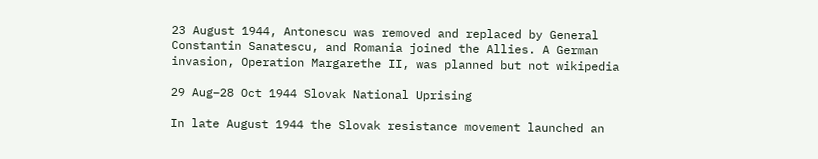23 August 1944, Antonescu was removed and replaced by General Constantin Sanatescu, and Romania joined the Allies. A German invasion, Operation Margarethe II, was planned but not wikipedia

29 Aug–28 Oct 1944 Slovak National Uprising

In late August 1944 the Slovak resistance movement launched an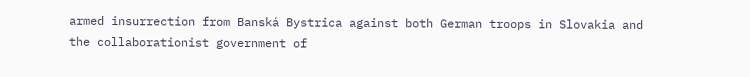armed insurrection from Banská Bystrica against both German troops in Slovakia and the collaborationist government of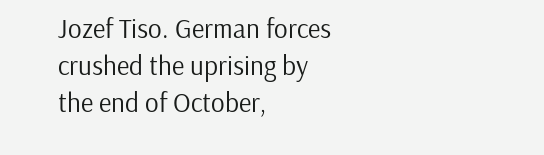Jozef Tiso. German forces crushed the uprising by the end of October,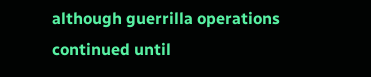although guerrilla operations continued until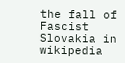the fall of Fascist Slovakia in wikipedia